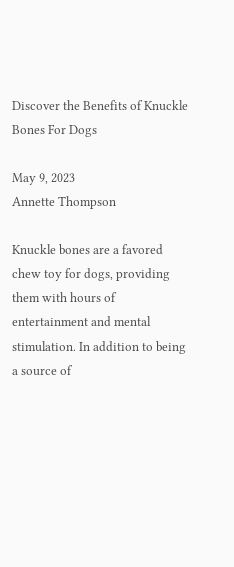Discover the Benefits of Knuckle Bones For Dogs

May 9, 2023
Annette Thompson

Knuckle bones are a favored chew toy for dogs, providing them with hours of entertainment and mental stimulation. In addition to being a source of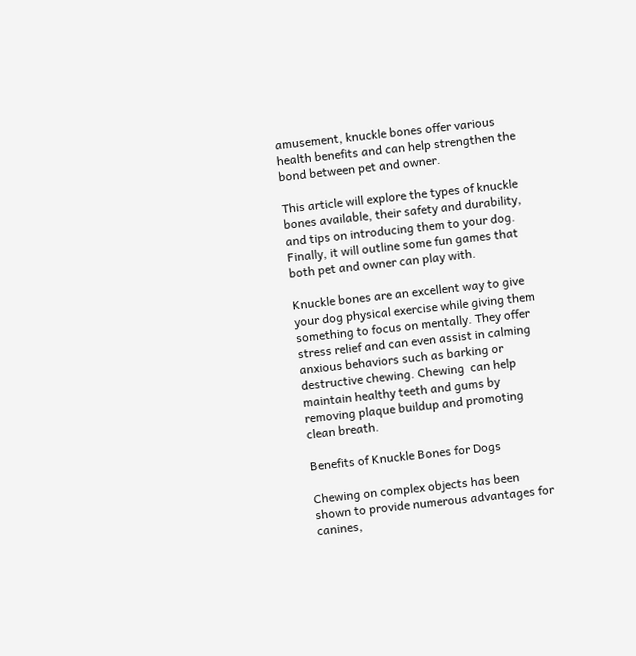amusement, knuckle bones offer various health benefits and can help strengthen the bond between pet and owner.

This article will explore the types of knuckle bones available, their safety and durability, and tips on introducing them to your dog. Finally, it will outline some fun games that both pet and owner can play with.

Knuckle bones are an excellent way to give your dog physical exercise while giving them something to focus on mentally. They offer stress relief and can even assist in calming anxious behaviors such as barking or destructive chewing. Chewing  can help maintain healthy teeth and gums by removing plaque buildup and promoting clean breath.

Benefits of Knuckle Bones for Dogs

Chewing on complex objects has been shown to provide numerous advantages for canines,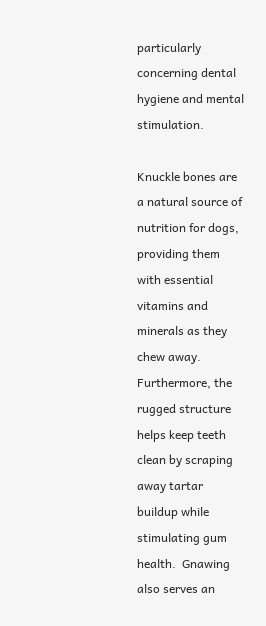particularly concerning dental hygiene and mental stimulation.

Knuckle bones are a natural source of nutrition for dogs, providing them with essential vitamins and minerals as they chew away. Furthermore, the rugged structure  helps keep teeth clean by scraping away tartar buildup while stimulating gum health.  Gnawing also serves an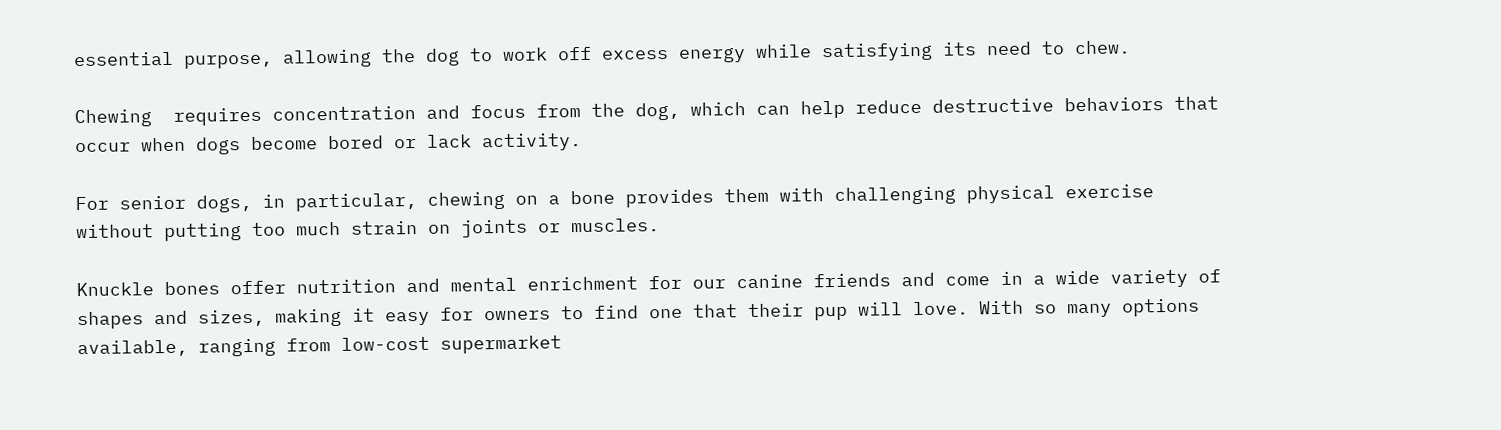essential purpose, allowing the dog to work off excess energy while satisfying its need to chew.

Chewing  requires concentration and focus from the dog, which can help reduce destructive behaviors that occur when dogs become bored or lack activity.

For senior dogs, in particular, chewing on a bone provides them with challenging physical exercise without putting too much strain on joints or muscles.

Knuckle bones offer nutrition and mental enrichment for our canine friends and come in a wide variety of shapes and sizes, making it easy for owners to find one that their pup will love. With so many options available, ranging from low-cost supermarket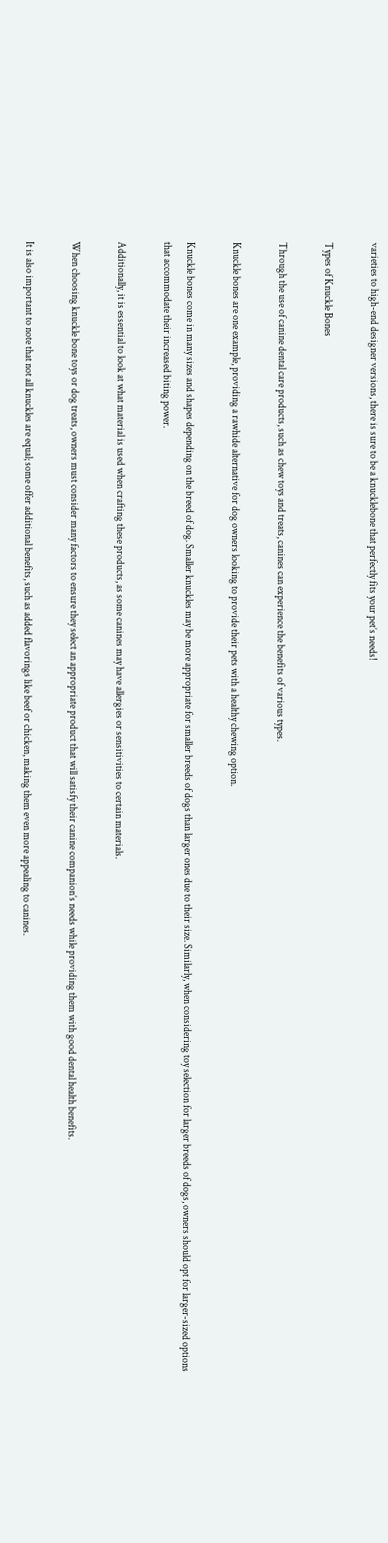varieties to high-end designer versions, there is sure to be a knucklebone that perfectly fits your pet’s needs!

Types of Knuckle Bones

Through the use of canine dental care products, such as chew toys and treats, canines can experience the benefits of various types.

Knuckle bones are one example, providing a rawhide alternative for dog owners looking to provide their pets with a healthy chewing option.

Knuckle bones come in many sizes and shapes depending on the breed of dog. Smaller knuckles may be more appropriate for smaller breeds of dogs than larger ones due to their size. Similarly, when considering toy selection for larger breeds of dogs, owners should opt for larger-sized options that accommodate their increased biting power.

Additionally, it is essential to look at what material is used when crafting these products, as some canines may have allergies or sensitivities to certain materials.

When choosing knuckle bone toys or dog treats, owners must consider many factors to ensure they select an appropriate product that will satisfy their canine companion’s needs while providing them with good dental health benefits.

It is also important to note that not all knuckles are equal; some offer additional benefits, such as added flavorings like beef or chicken, making them even more appealing to canines.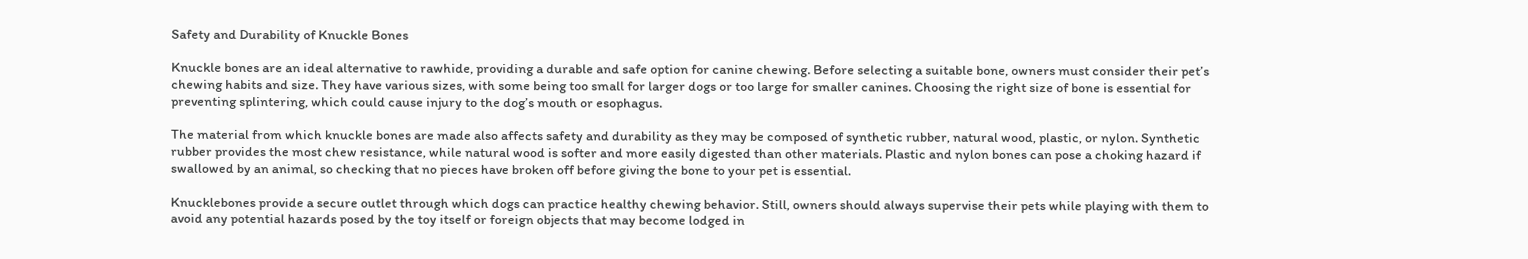Safety and Durability of Knuckle Bones

Knuckle bones are an ideal alternative to rawhide, providing a durable and safe option for canine chewing. Before selecting a suitable bone, owners must consider their pet’s chewing habits and size. They have various sizes, with some being too small for larger dogs or too large for smaller canines. Choosing the right size of bone is essential for preventing splintering, which could cause injury to the dog’s mouth or esophagus.

The material from which knuckle bones are made also affects safety and durability as they may be composed of synthetic rubber, natural wood, plastic, or nylon. Synthetic rubber provides the most chew resistance, while natural wood is softer and more easily digested than other materials. Plastic and nylon bones can pose a choking hazard if swallowed by an animal, so checking that no pieces have broken off before giving the bone to your pet is essential.

Knucklebones provide a secure outlet through which dogs can practice healthy chewing behavior. Still, owners should always supervise their pets while playing with them to avoid any potential hazards posed by the toy itself or foreign objects that may become lodged in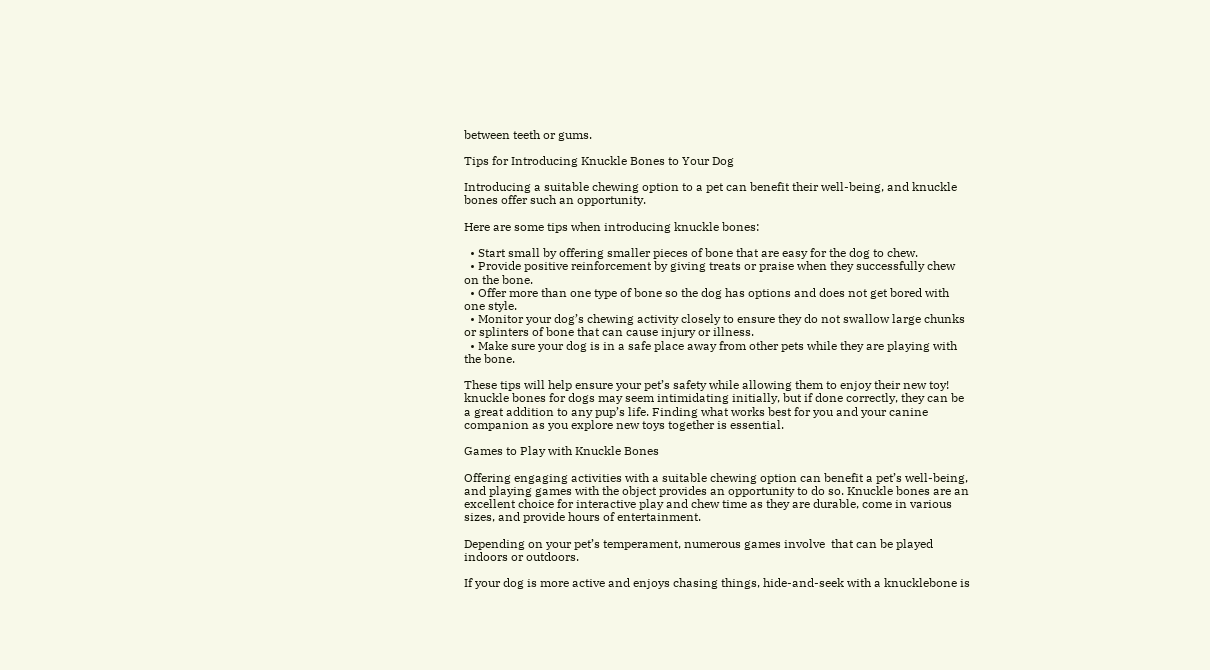between teeth or gums.

Tips for Introducing Knuckle Bones to Your Dog

Introducing a suitable chewing option to a pet can benefit their well-being, and knuckle bones offer such an opportunity.

Here are some tips when introducing knuckle bones:

  • Start small by offering smaller pieces of bone that are easy for the dog to chew.
  • Provide positive reinforcement by giving treats or praise when they successfully chew on the bone.
  • Offer more than one type of bone so the dog has options and does not get bored with one style.
  • Monitor your dog’s chewing activity closely to ensure they do not swallow large chunks or splinters of bone that can cause injury or illness.
  • Make sure your dog is in a safe place away from other pets while they are playing with the bone.

These tips will help ensure your pet’s safety while allowing them to enjoy their new toy! knuckle bones for dogs may seem intimidating initially, but if done correctly, they can be a great addition to any pup’s life. Finding what works best for you and your canine companion as you explore new toys together is essential.

Games to Play with Knuckle Bones

Offering engaging activities with a suitable chewing option can benefit a pet’s well-being, and playing games with the object provides an opportunity to do so. Knuckle bones are an excellent choice for interactive play and chew time as they are durable, come in various sizes, and provide hours of entertainment.

Depending on your pet’s temperament, numerous games involve  that can be played indoors or outdoors.

If your dog is more active and enjoys chasing things, hide-and-seek with a knucklebone is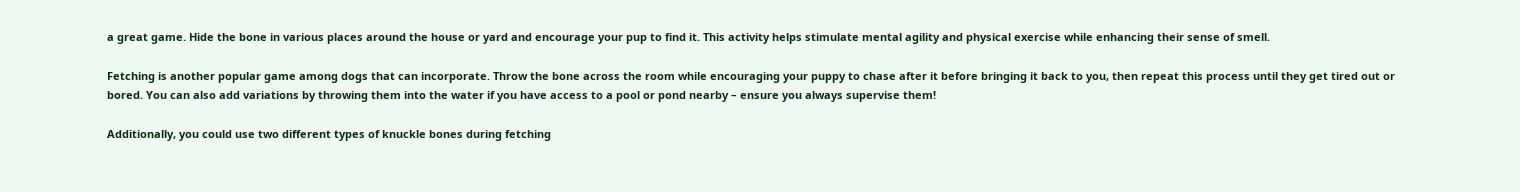a great game. Hide the bone in various places around the house or yard and encourage your pup to find it. This activity helps stimulate mental agility and physical exercise while enhancing their sense of smell.

Fetching is another popular game among dogs that can incorporate. Throw the bone across the room while encouraging your puppy to chase after it before bringing it back to you, then repeat this process until they get tired out or bored. You can also add variations by throwing them into the water if you have access to a pool or pond nearby – ensure you always supervise them!

Additionally, you could use two different types of knuckle bones during fetching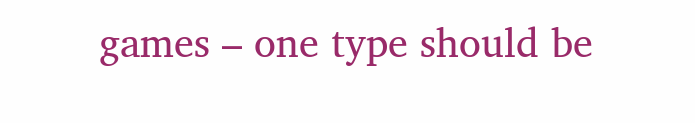games – one type should be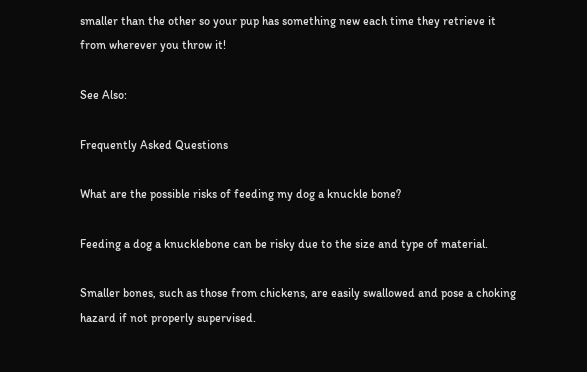smaller than the other so your pup has something new each time they retrieve it from wherever you throw it!

See Also:

Frequently Asked Questions

What are the possible risks of feeding my dog a knuckle bone?

Feeding a dog a knucklebone can be risky due to the size and type of material.

Smaller bones, such as those from chickens, are easily swallowed and pose a choking hazard if not properly supervised.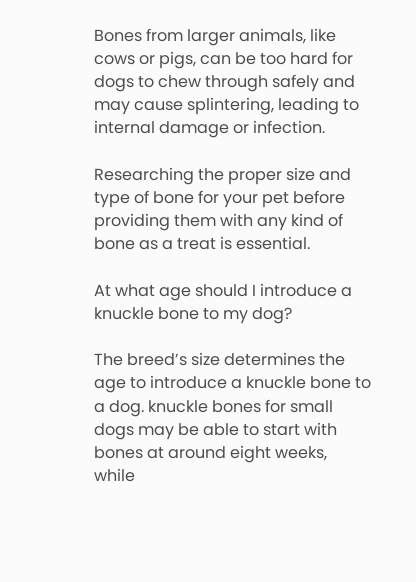Bones from larger animals, like cows or pigs, can be too hard for dogs to chew through safely and may cause splintering, leading to internal damage or infection.

Researching the proper size and type of bone for your pet before providing them with any kind of bone as a treat is essential.

At what age should I introduce a knuckle bone to my dog?

The breed’s size determines the age to introduce a knuckle bone to a dog. knuckle bones for small dogs may be able to start with bones at around eight weeks, while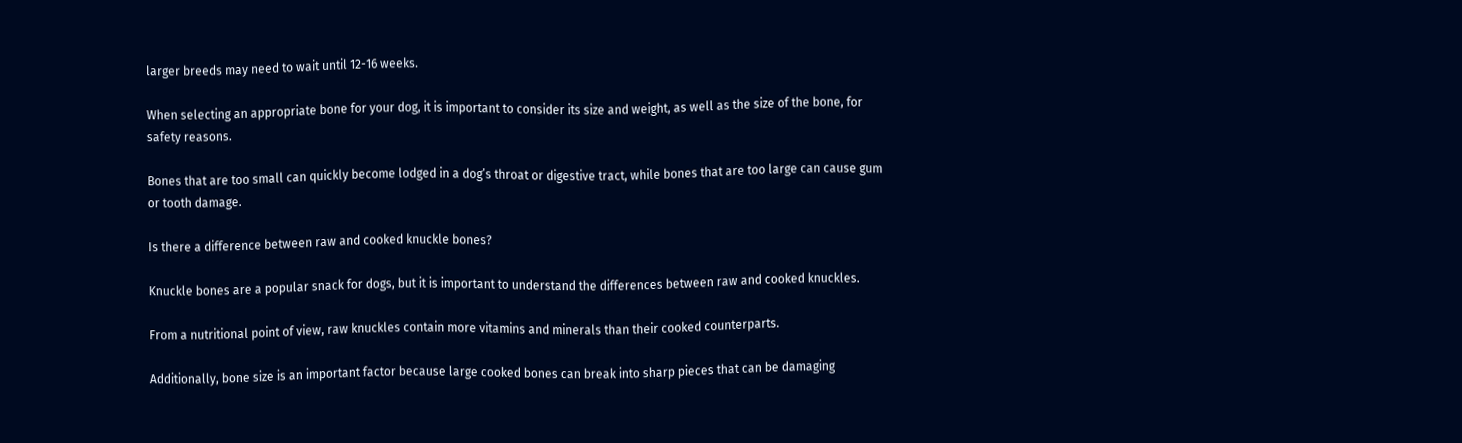larger breeds may need to wait until 12-16 weeks.

When selecting an appropriate bone for your dog, it is important to consider its size and weight, as well as the size of the bone, for safety reasons.

Bones that are too small can quickly become lodged in a dog’s throat or digestive tract, while bones that are too large can cause gum or tooth damage.

Is there a difference between raw and cooked knuckle bones?

Knuckle bones are a popular snack for dogs, but it is important to understand the differences between raw and cooked knuckles.

From a nutritional point of view, raw knuckles contain more vitamins and minerals than their cooked counterparts.

Additionally, bone size is an important factor because large cooked bones can break into sharp pieces that can be damaging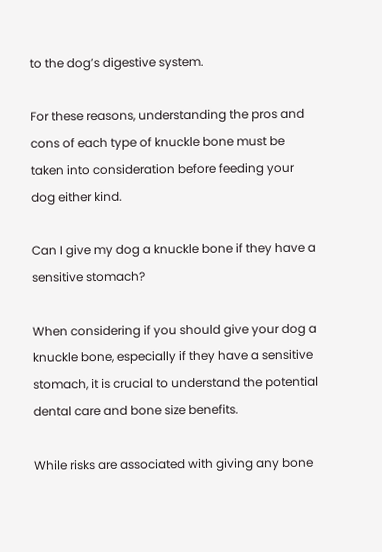to the dog’s digestive system.

For these reasons, understanding the pros and cons of each type of knuckle bone must be taken into consideration before feeding your dog either kind.

Can I give my dog a knuckle bone if they have a sensitive stomach?

When considering if you should give your dog a knuckle bone, especially if they have a sensitive stomach, it is crucial to understand the potential dental care and bone size benefits.

While risks are associated with giving any bone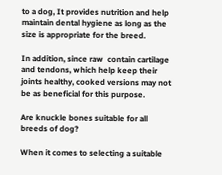to a dog, It provides nutrition and help maintain dental hygiene as long as the size is appropriate for the breed.

In addition, since raw  contain cartilage and tendons, which help keep their joints healthy, cooked versions may not be as beneficial for this purpose.

Are knuckle bones suitable for all breeds of dog?

When it comes to selecting a suitable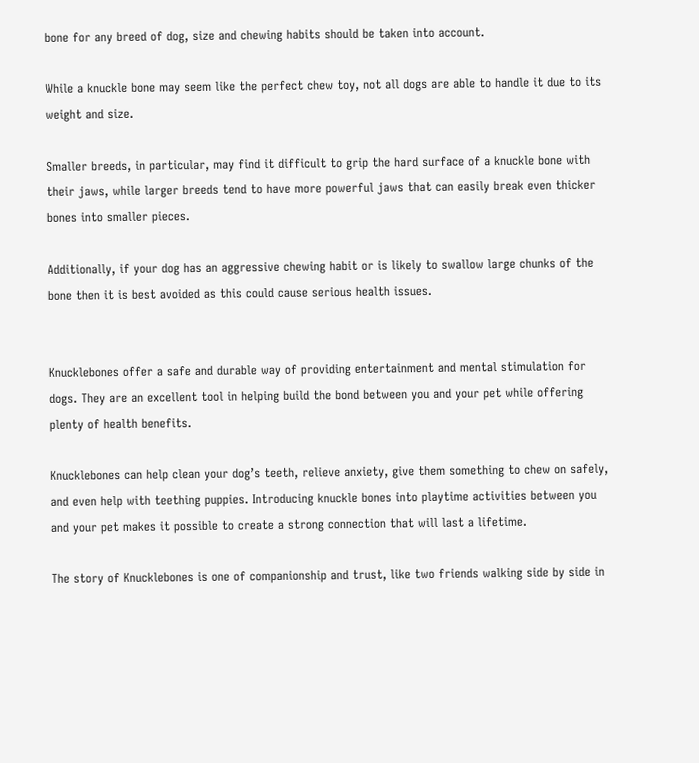bone for any breed of dog, size and chewing habits should be taken into account.

While a knuckle bone may seem like the perfect chew toy, not all dogs are able to handle it due to its weight and size.

Smaller breeds, in particular, may find it difficult to grip the hard surface of a knuckle bone with their jaws, while larger breeds tend to have more powerful jaws that can easily break even thicker bones into smaller pieces.

Additionally, if your dog has an aggressive chewing habit or is likely to swallow large chunks of the bone then it is best avoided as this could cause serious health issues.


Knucklebones offer a safe and durable way of providing entertainment and mental stimulation for dogs. They are an excellent tool in helping build the bond between you and your pet while offering plenty of health benefits.

Knucklebones can help clean your dog’s teeth, relieve anxiety, give them something to chew on safely, and even help with teething puppies. Introducing knuckle bones into playtime activities between you and your pet makes it possible to create a strong connection that will last a lifetime.

The story of Knucklebones is one of companionship and trust, like two friends walking side by side in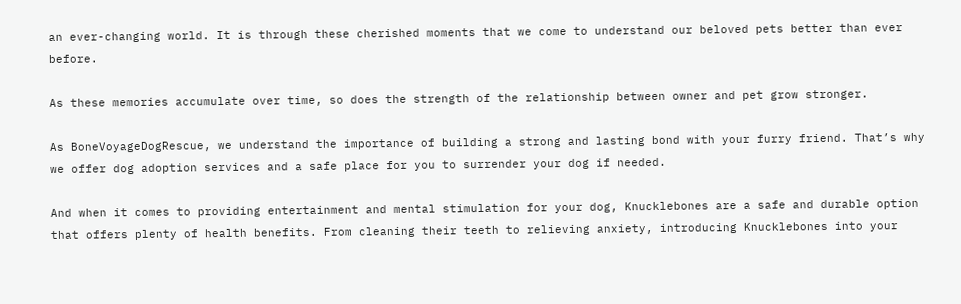an ever-changing world. It is through these cherished moments that we come to understand our beloved pets better than ever before.

As these memories accumulate over time, so does the strength of the relationship between owner and pet grow stronger.

As BoneVoyageDogRescue, we understand the importance of building a strong and lasting bond with your furry friend. That’s why we offer dog adoption services and a safe place for you to surrender your dog if needed.

And when it comes to providing entertainment and mental stimulation for your dog, Knucklebones are a safe and durable option that offers plenty of health benefits. From cleaning their teeth to relieving anxiety, introducing Knucklebones into your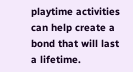playtime activities can help create a bond that will last a lifetime.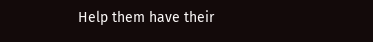Help them have their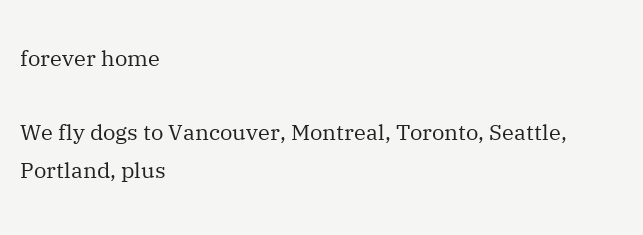forever home

We fly dogs to Vancouver, Montreal, Toronto, Seattle, Portland, plus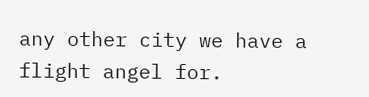any other city we have a flight angel for.